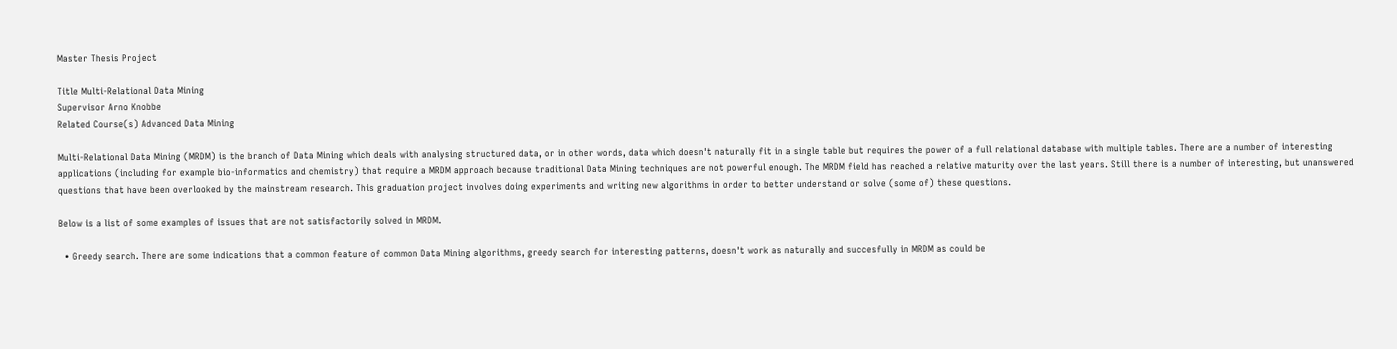Master Thesis Project

Title Multi-Relational Data Mining
Supervisor Arno Knobbe
Related Course(s) Advanced Data Mining

Multi-Relational Data Mining (MRDM) is the branch of Data Mining which deals with analysing structured data, or in other words, data which doesn't naturally fit in a single table but requires the power of a full relational database with multiple tables. There are a number of interesting applications (including for example bio-informatics and chemistry) that require a MRDM approach because traditional Data Mining techniques are not powerful enough. The MRDM field has reached a relative maturity over the last years. Still there is a number of interesting, but unanswered questions that have been overlooked by the mainstream research. This graduation project involves doing experiments and writing new algorithms in order to better understand or solve (some of) these questions.

Below is a list of some examples of issues that are not satisfactorily solved in MRDM.

  • Greedy search. There are some indications that a common feature of common Data Mining algorithms, greedy search for interesting patterns, doesn't work as naturally and succesfully in MRDM as could be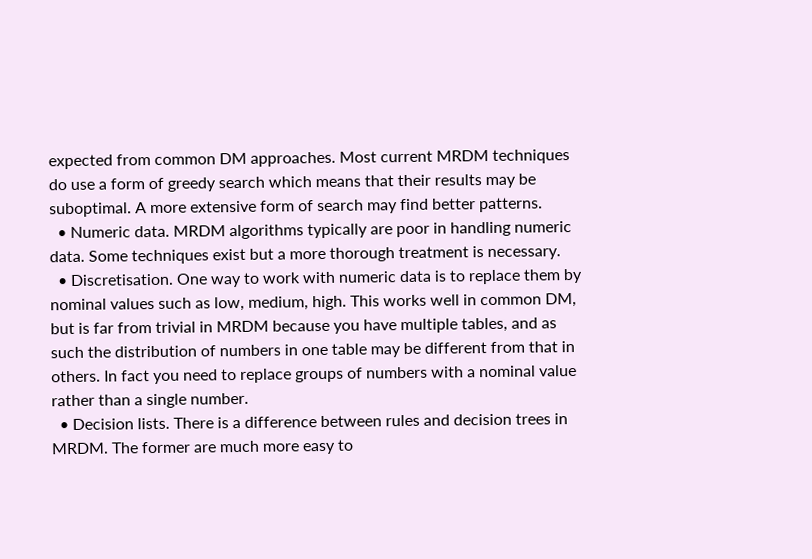expected from common DM approaches. Most current MRDM techniques do use a form of greedy search which means that their results may be suboptimal. A more extensive form of search may find better patterns.
  • Numeric data. MRDM algorithms typically are poor in handling numeric data. Some techniques exist but a more thorough treatment is necessary.
  • Discretisation. One way to work with numeric data is to replace them by nominal values such as low, medium, high. This works well in common DM, but is far from trivial in MRDM because you have multiple tables, and as such the distribution of numbers in one table may be different from that in others. In fact you need to replace groups of numbers with a nominal value rather than a single number.
  • Decision lists. There is a difference between rules and decision trees in MRDM. The former are much more easy to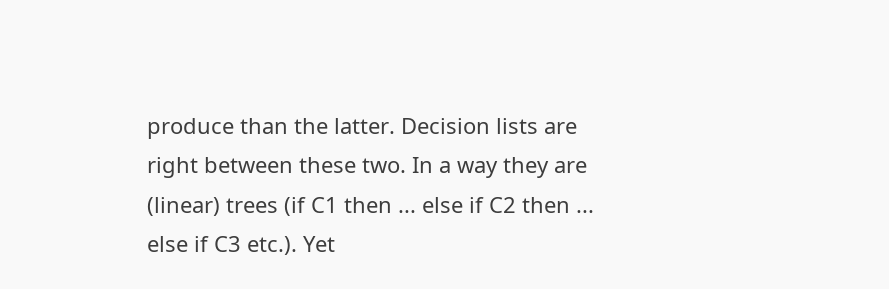produce than the latter. Decision lists are right between these two. In a way they are (linear) trees (if C1 then ... else if C2 then ... else if C3 etc.). Yet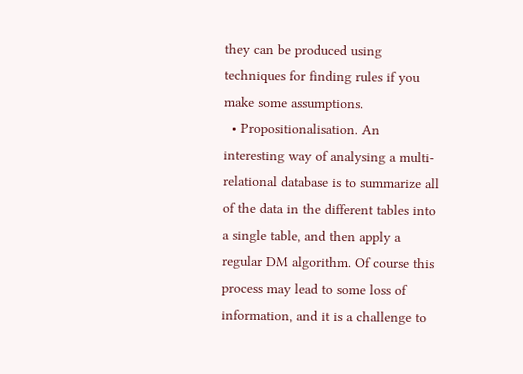they can be produced using techniques for finding rules if you make some assumptions.
  • Propositionalisation. An interesting way of analysing a multi-relational database is to summarize all of the data in the different tables into a single table, and then apply a regular DM algorithm. Of course this process may lead to some loss of information, and it is a challenge to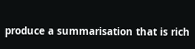produce a summarisation that is rich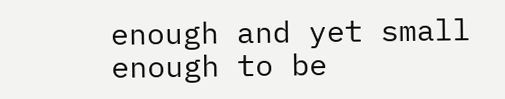enough and yet small enough to be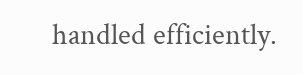handled efficiently.